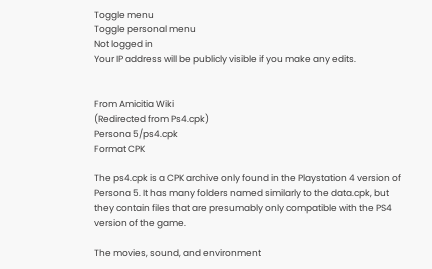Toggle menu
Toggle personal menu
Not logged in
Your IP address will be publicly visible if you make any edits.


From Amicitia Wiki
(Redirected from Ps4.cpk)
Persona 5/ps4.cpk
Format CPK

The ps4.cpk is a CPK archive only found in the Playstation 4 version of Persona 5. It has many folders named similarly to the data.cpk, but they contain files that are presumably only compatible with the PS4 version of the game.

The movies, sound, and environment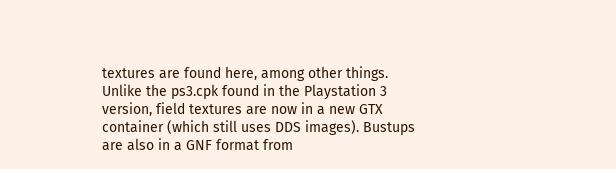textures are found here, among other things. Unlike the ps3.cpk found in the Playstation 3 version, field textures are now in a new GTX container (which still uses DDS images). Bustups are also in a GNF format from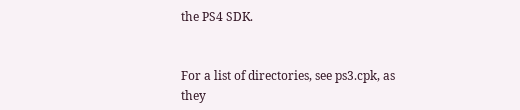the PS4 SDK.


For a list of directories, see ps3.cpk, as they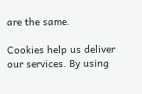are the same.

Cookies help us deliver our services. By using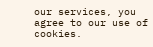our services, you agree to our use of cookies.